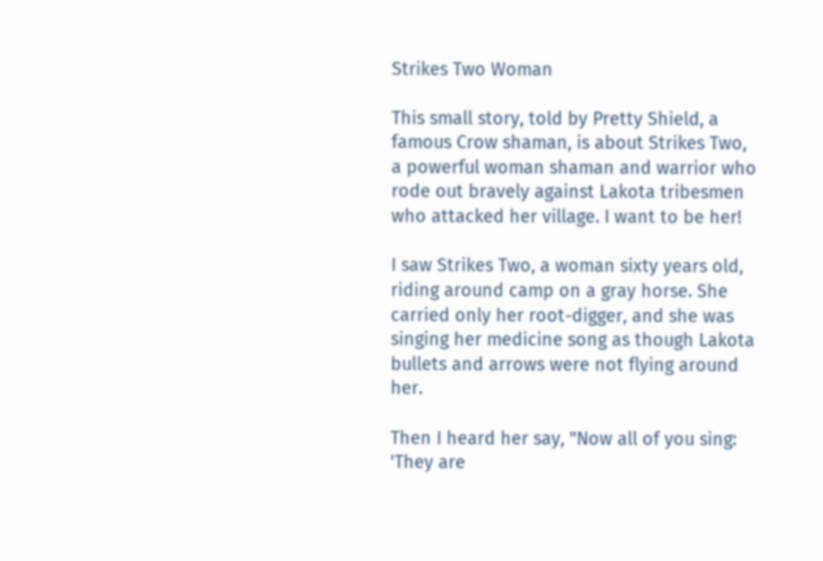Strikes Two Woman

This small story, told by Pretty Shield, a famous Crow shaman, is about Strikes Two, a powerful woman shaman and warrior who rode out bravely against Lakota tribesmen who attacked her village. I want to be her!

I saw Strikes Two, a woman sixty years old, riding around camp on a gray horse. She carried only her root-digger, and she was singing her medicine song as though Lakota bullets and arrows were not flying around her.

Then I heard her say, "Now all of you sing: 'They are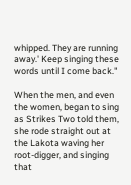whipped. They are running away.' Keep singing these words until I come back."

When the men, and even the women, began to sing as Strikes Two told them, she rode straight out at the Lakota waving her root-digger, and singing that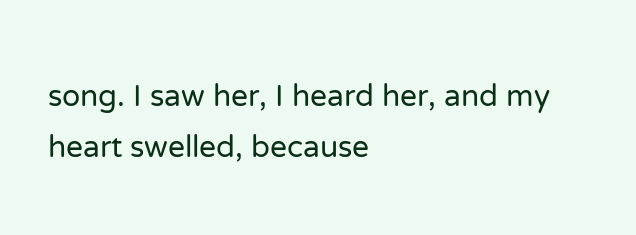song. I saw her, I heard her, and my heart swelled, because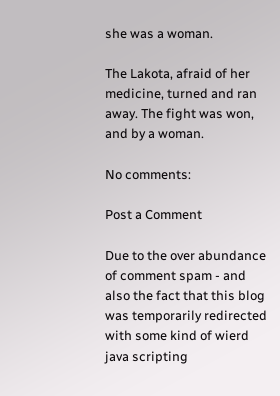she was a woman.

The Lakota, afraid of her medicine, turned and ran away. The fight was won, and by a woman.

No comments:

Post a Comment

Due to the over abundance of comment spam - and also the fact that this blog was temporarily redirected with some kind of wierd java scripting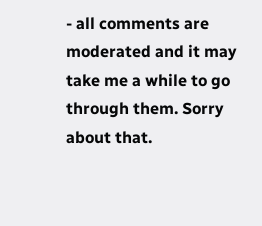- all comments are moderated and it may take me a while to go through them. Sorry about that.